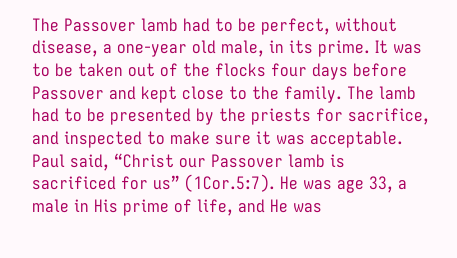The Passover lamb had to be perfect, without disease, a one-year old male, in its prime. It was to be taken out of the flocks four days before Passover and kept close to the family. The lamb had to be presented by the priests for sacrifice, and inspected to make sure it was acceptable. Paul said, “Christ our Passover lamb is sacrificed for us” (1Cor.5:7). He was age 33, a male in His prime of life, and He was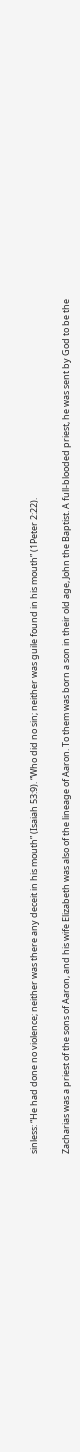sinless: “He had done no violence; neither was there any deceit in his mouth” (Isaiah 53:9). “Who did no sin; neither was guile found in his mouth” (1Peter 2:22).

Zacharias was a priest of the sons of Aaron, and his wife Elizabeth was also of the lineage of Aaron. To them was born a son in their old age, John the Baptist. A full-blooded priest, he was sent by God to be the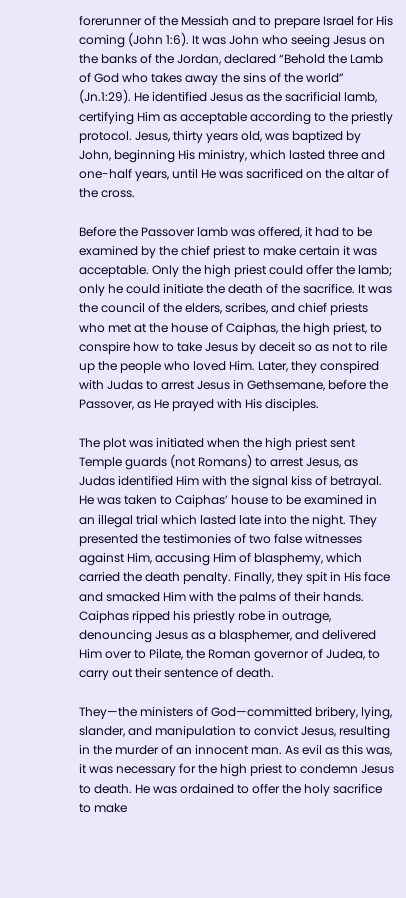forerunner of the Messiah and to prepare Israel for His coming (John 1:6). It was John who seeing Jesus on the banks of the Jordan, declared “Behold the Lamb of God who takes away the sins of the world” (Jn.1:29). He identified Jesus as the sacrificial lamb, certifying Him as acceptable according to the priestly protocol. Jesus, thirty years old, was baptized by John, beginning His ministry, which lasted three and one-half years, until He was sacrificed on the altar of the cross.

Before the Passover lamb was offered, it had to be examined by the chief priest to make certain it was acceptable. Only the high priest could offer the lamb; only he could initiate the death of the sacrifice. It was the council of the elders, scribes, and chief priests who met at the house of Caiphas, the high priest, to conspire how to take Jesus by deceit so as not to rile up the people who loved Him. Later, they conspired with Judas to arrest Jesus in Gethsemane, before the Passover, as He prayed with His disciples.

The plot was initiated when the high priest sent Temple guards (not Romans) to arrest Jesus, as Judas identified Him with the signal kiss of betrayal. He was taken to Caiphas’ house to be examined in an illegal trial which lasted late into the night. They presented the testimonies of two false witnesses against Him, accusing Him of blasphemy, which carried the death penalty. Finally, they spit in His face and smacked Him with the palms of their hands. Caiphas ripped his priestly robe in outrage, denouncing Jesus as a blasphemer, and delivered Him over to Pilate, the Roman governor of Judea, to carry out their sentence of death.

They—the ministers of God—committed bribery, lying, slander, and manipulation to convict Jesus, resulting in the murder of an innocent man. As evil as this was, it was necessary for the high priest to condemn Jesus to death. He was ordained to offer the holy sacrifice to make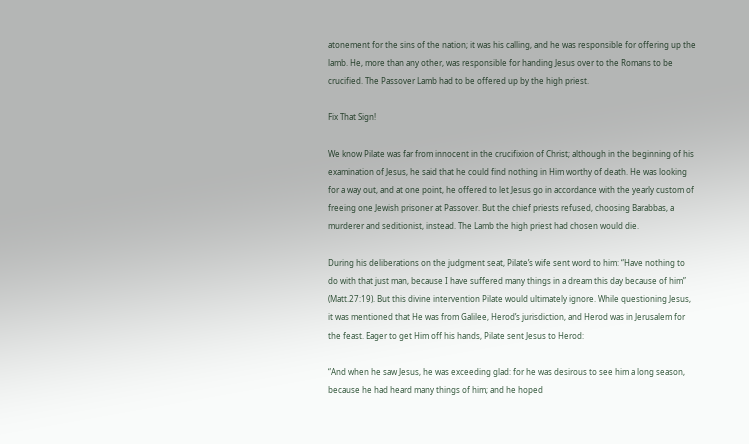atonement for the sins of the nation; it was his calling, and he was responsible for offering up the lamb. He, more than any other, was responsible for handing Jesus over to the Romans to be crucified. The Passover Lamb had to be offered up by the high priest.

Fix That Sign!

We know Pilate was far from innocent in the crucifixion of Christ; although in the beginning of his examination of Jesus, he said that he could find nothing in Him worthy of death. He was looking for a way out, and at one point, he offered to let Jesus go in accordance with the yearly custom of freeing one Jewish prisoner at Passover. But the chief priests refused, choosing Barabbas, a murderer and seditionist, instead. The Lamb the high priest had chosen would die.

During his deliberations on the judgment seat, Pilate’s wife sent word to him: “Have nothing to do with that just man, because I have suffered many things in a dream this day because of him” (Matt.27:19). But this divine intervention Pilate would ultimately ignore. While questioning Jesus, it was mentioned that He was from Galilee, Herod’s jurisdiction, and Herod was in Jerusalem for the feast. Eager to get Him off his hands, Pilate sent Jesus to Herod:

“And when he saw Jesus, he was exceeding glad: for he was desirous to see him a long season, because he had heard many things of him; and he hoped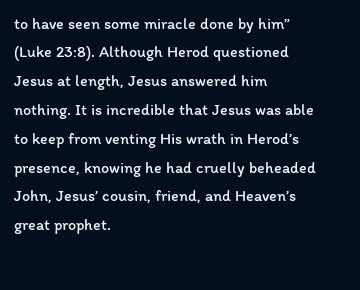to have seen some miracle done by him” (Luke 23:8). Although Herod questioned Jesus at length, Jesus answered him nothing. It is incredible that Jesus was able to keep from venting His wrath in Herod’s presence, knowing he had cruelly beheaded John, Jesus’ cousin, friend, and Heaven’s great prophet.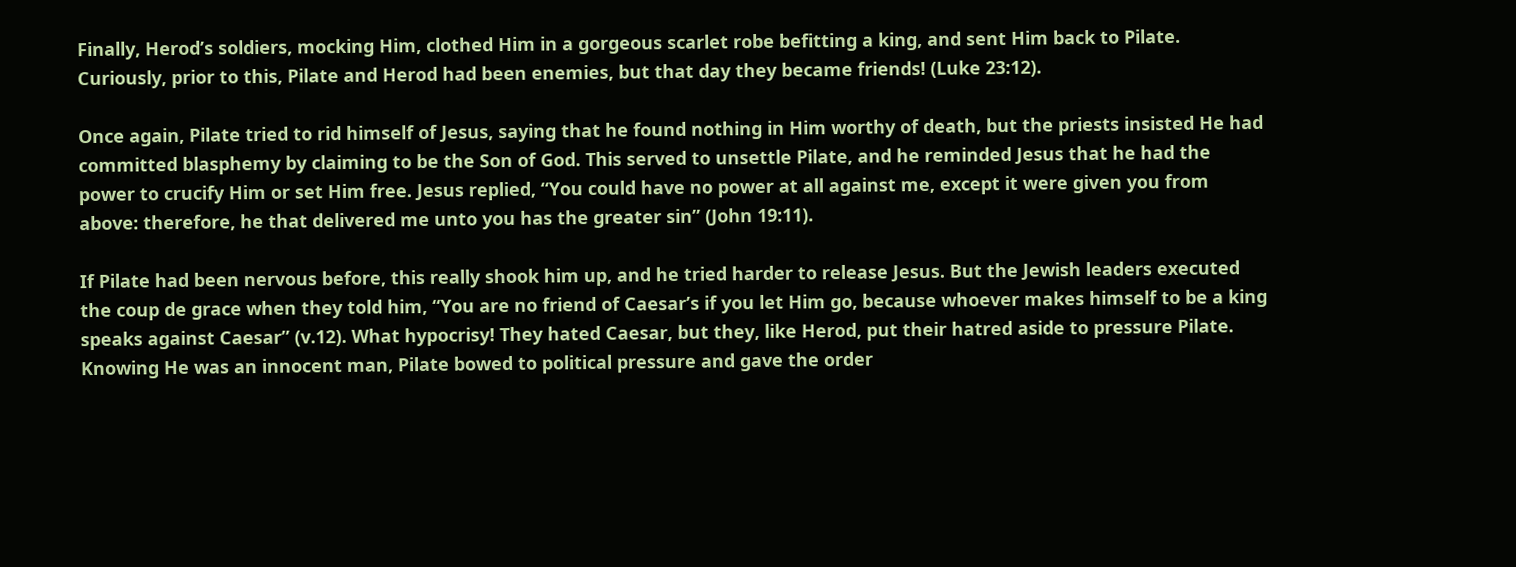Finally, Herod’s soldiers, mocking Him, clothed Him in a gorgeous scarlet robe befitting a king, and sent Him back to Pilate. Curiously, prior to this, Pilate and Herod had been enemies, but that day they became friends! (Luke 23:12).

Once again, Pilate tried to rid himself of Jesus, saying that he found nothing in Him worthy of death, but the priests insisted He had committed blasphemy by claiming to be the Son of God. This served to unsettle Pilate, and he reminded Jesus that he had the power to crucify Him or set Him free. Jesus replied, “You could have no power at all against me, except it were given you from above: therefore, he that delivered me unto you has the greater sin” (John 19:11).

If Pilate had been nervous before, this really shook him up, and he tried harder to release Jesus. But the Jewish leaders executed the coup de grace when they told him, “You are no friend of Caesar’s if you let Him go, because whoever makes himself to be a king speaks against Caesar” (v.12). What hypocrisy! They hated Caesar, but they, like Herod, put their hatred aside to pressure Pilate. Knowing He was an innocent man, Pilate bowed to political pressure and gave the order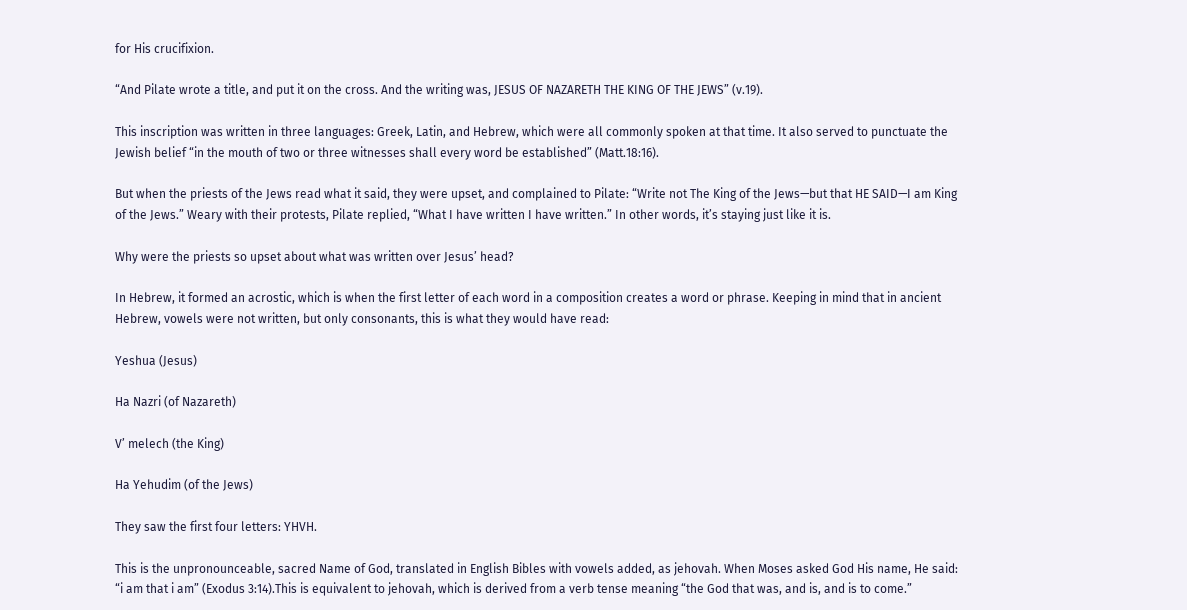for His crucifixion.

“And Pilate wrote a title, and put it on the cross. And the writing was, JESUS OF NAZARETH THE KING OF THE JEWS” (v.19).

This inscription was written in three languages: Greek, Latin, and Hebrew, which were all commonly spoken at that time. It also served to punctuate the Jewish belief “in the mouth of two or three witnesses shall every word be established” (Matt.18:16).

But when the priests of the Jews read what it said, they were upset, and complained to Pilate: “Write not The King of the Jews—but that HE SAID—I am King of the Jews.” Weary with their protests, Pilate replied, “What I have written I have written.” In other words, it’s staying just like it is.

Why were the priests so upset about what was written over Jesus’ head?

In Hebrew, it formed an acrostic, which is when the first letter of each word in a composition creates a word or phrase. Keeping in mind that in ancient Hebrew, vowels were not written, but only consonants, this is what they would have read:

Yeshua (Jesus)

Ha Nazri (of Nazareth)

V’ melech (the King)

Ha Yehudim (of the Jews)

They saw the first four letters: YHVH.

This is the unpronounceable, sacred Name of God, translated in English Bibles with vowels added, as jehovah. When Moses asked God His name, He said: “i am that i am” (Exodus 3:14).This is equivalent to jehovah, which is derived from a verb tense meaning “the God that was, and is, and is to come.”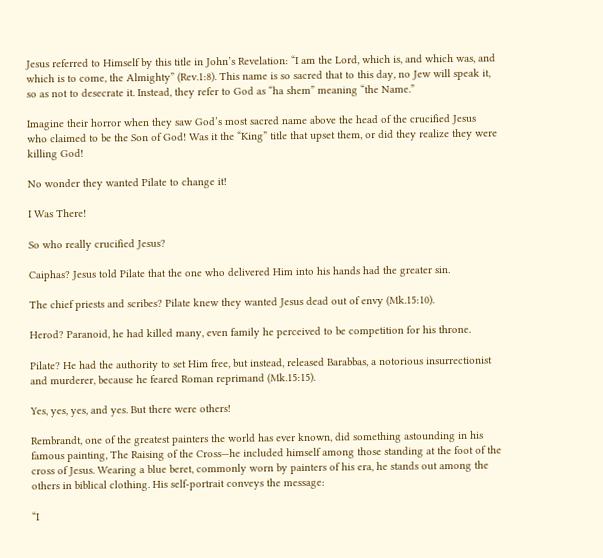Jesus referred to Himself by this title in John’s Revelation: “I am the Lord, which is, and which was, and which is to come, the Almighty” (Rev.1:8). This name is so sacred that to this day, no Jew will speak it, so as not to desecrate it. Instead, they refer to God as “ha shem” meaning “the Name.”

Imagine their horror when they saw God’s most sacred name above the head of the crucified Jesus who claimed to be the Son of God! Was it the “King” title that upset them, or did they realize they were killing God!

No wonder they wanted Pilate to change it!

I Was There!

So who really crucified Jesus?

Caiphas? Jesus told Pilate that the one who delivered Him into his hands had the greater sin.

The chief priests and scribes? Pilate knew they wanted Jesus dead out of envy (Mk.15:10).

Herod? Paranoid, he had killed many, even family he perceived to be competition for his throne.

Pilate? He had the authority to set Him free, but instead, released Barabbas, a notorious insurrectionist and murderer, because he feared Roman reprimand (Mk.15:15).

Yes, yes, yes, and yes. But there were others!

Rembrandt, one of the greatest painters the world has ever known, did something astounding in his famous painting, The Raising of the Cross—he included himself among those standing at the foot of the cross of Jesus. Wearing a blue beret, commonly worn by painters of his era, he stands out among the others in biblical clothing. His self-portrait conveys the message:

“I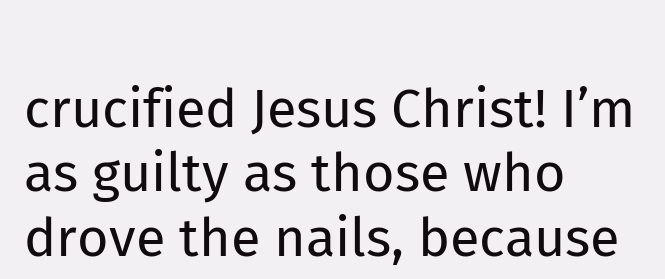crucified Jesus Christ! I’m as guilty as those who drove the nails, because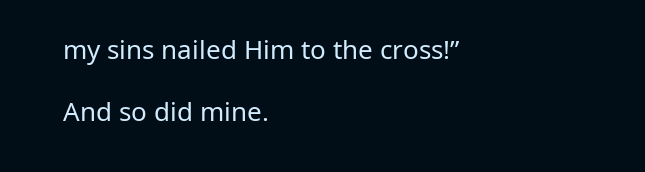my sins nailed Him to the cross!”

And so did mine.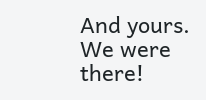And yours. We were there!